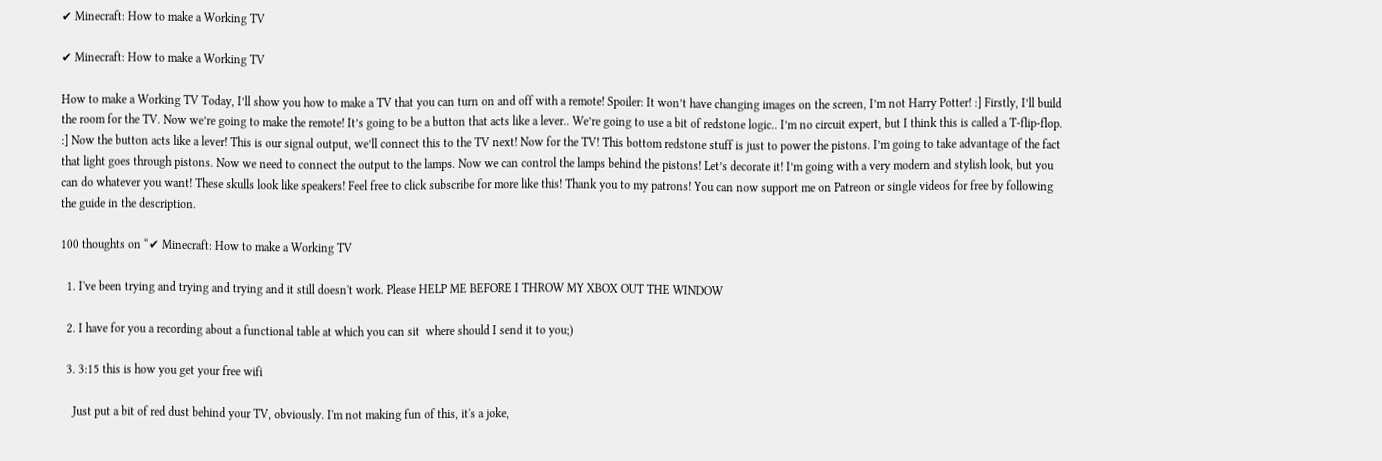✔ Minecraft: How to make a Working TV

✔ Minecraft: How to make a Working TV

How to make a Working TV Today, I’ll show you how to make a TV that you can turn on and off with a remote! Spoiler: It won’t have changing images on the screen, I’m not Harry Potter! :] Firstly, I’ll build the room for the TV. Now we’re going to make the remote! It’s going to be a button that acts like a lever.. We’re going to use a bit of redstone logic.. I’m no circuit expert, but I think this is called a T-flip-flop. :] Now the button acts like a lever! This is our signal output, we’ll connect this to the TV next! Now for the TV! This bottom redstone stuff is just to power the pistons. I’m going to take advantage of the fact that light goes through pistons. Now we need to connect the output to the lamps. Now we can control the lamps behind the pistons! Let’s decorate it! I’m going with a very modern and stylish look, but you can do whatever you want! These skulls look like speakers! Feel free to click subscribe for more like this! Thank you to my patrons! You can now support me on Patreon or single videos for free by following the guide in the description.

100 thoughts on “✔ Minecraft: How to make a Working TV

  1. I've been trying and trying and trying and it still doesn't work. Please HELP ME BEFORE I THROW MY XBOX OUT THE WINDOW

  2. I have for you a recording about a functional table at which you can sit  where should I send it to you;)

  3. 3:15 this is how you get your free wifi

    Just put a bit of red dust behind your TV, obviously. I'm not making fun of this, it's a joke,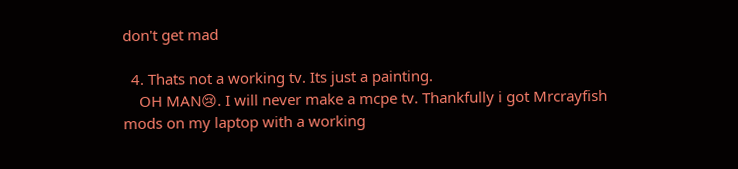don't get mad

  4. Thats not a working tv. Its just a painting.
    OH MAN😢. I will never make a mcpe tv. Thankfully i got Mrcrayfish mods on my laptop with a working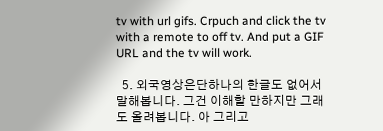tv with url gifs. Crpuch and click the tv with a remote to off tv. And put a GIF URL and the tv will work.

  5. 외국영상은단하나의 한글도 없어서 말해봅니다. 그건 이해할 만하지만 그래도 올려봅니다. 아 그리고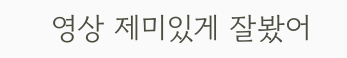영상 제미있게 잘봤어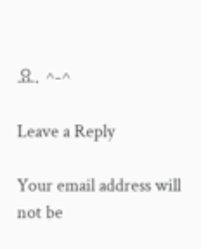요. ^-^

Leave a Reply

Your email address will not be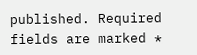published. Required fields are marked *